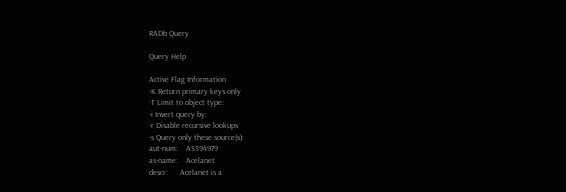RADb Query

Query Help

Active Flag Information
-K Return primary keys only
-T Limit to object type:
-i Invert query by:
-r Disable recursive lookups
-s Query only these source(s):
aut-num:    AS394979
as-name:    Acelanet
descr:      Acelanet is a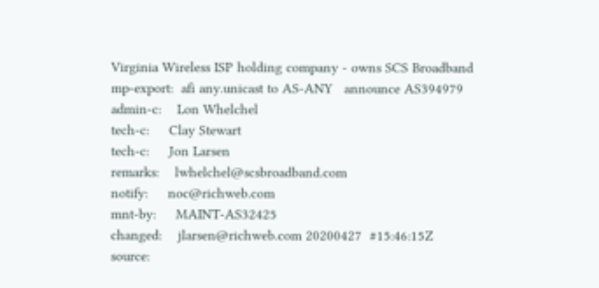Virginia Wireless ISP holding company - owns SCS Broadband
mp-export:  afi any.unicast to AS-ANY   announce AS394979
admin-c:    Lon Whelchel
tech-c:     Clay Stewart
tech-c:     Jon Larsen
remarks:    lwhelchel@scsbroadband.com
notify:     noc@richweb.com
mnt-by:     MAINT-AS32425
changed:    jlarsen@richweb.com 20200427  #15:46:15Z
source: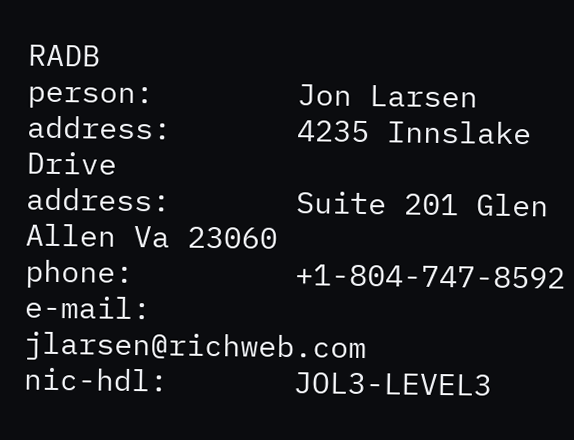RADB
person:        Jon Larsen
address:       4235 Innslake Drive
address:       Suite 201 Glen Allen Va 23060
phone:         +1-804-747-8592
e-mail:        jlarsen@richweb.com
nic-hdl:       JOL3-LEVEL3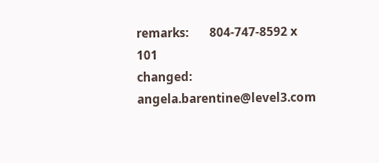remarks:       804-747-8592 x 101
changed:       angela.barentine@level3.com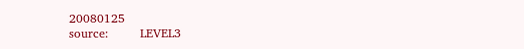20080125
source:        LEVEL3